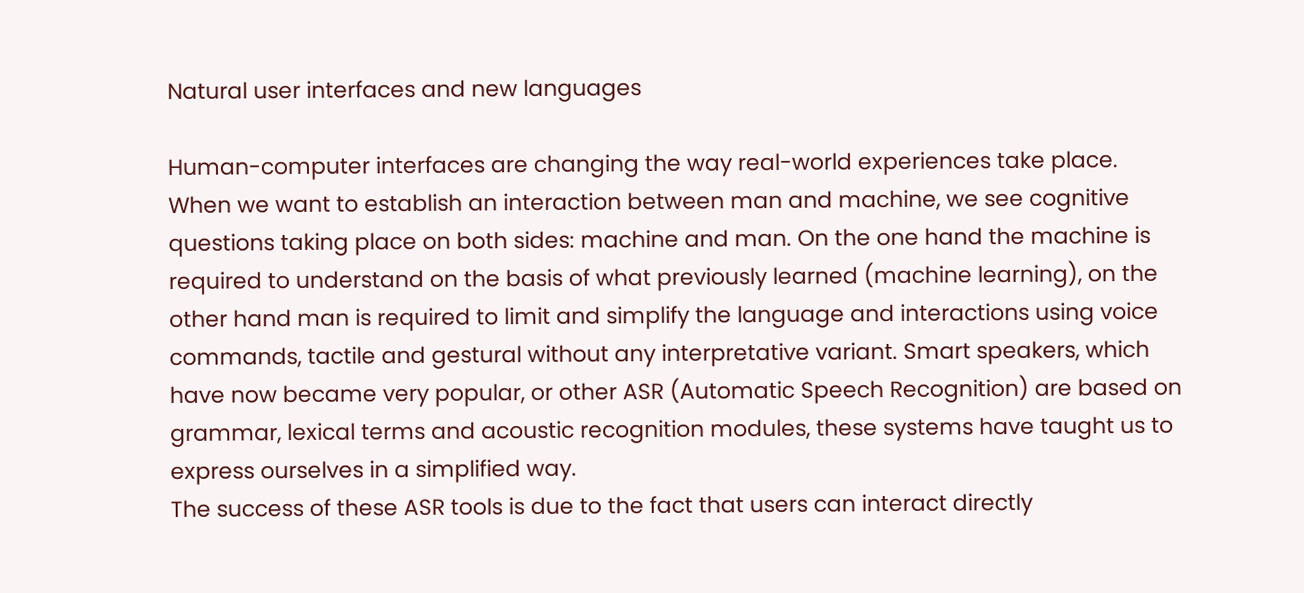Natural user interfaces and new languages

Human-computer interfaces are changing the way real-world experiences take place.
When we want to establish an interaction between man and machine, we see cognitive questions taking place on both sides: machine and man. On the one hand the machine is required to understand on the basis of what previously learned (machine learning), on the other hand man is required to limit and simplify the language and interactions using voice commands, tactile and gestural without any interpretative variant. Smart speakers, which have now became very popular, or other ASR (Automatic Speech Recognition) are based on grammar, lexical terms and acoustic recognition modules, these systems have taught us to express ourselves in a simplified way.
The success of these ASR tools is due to the fact that users can interact directly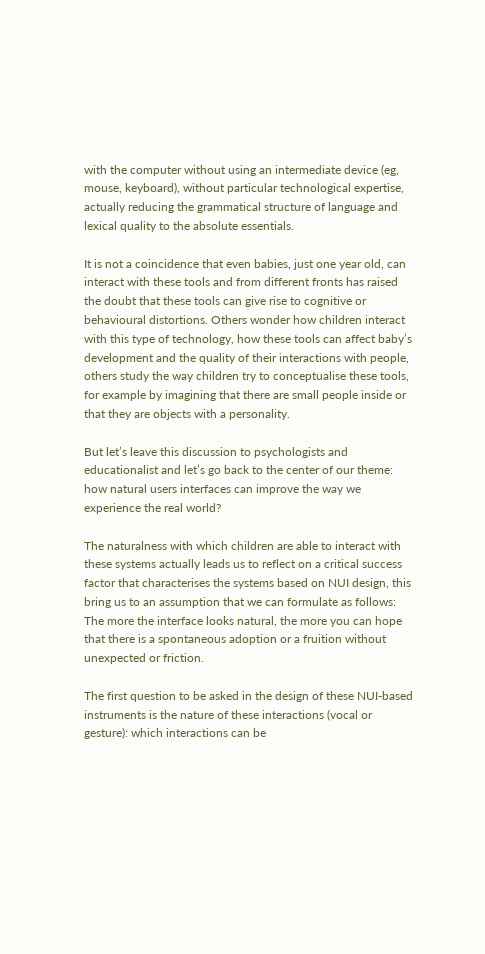with the computer without using an intermediate device (eg, mouse, keyboard), without particular technological expertise, actually reducing the grammatical structure of language and lexical quality to the absolute essentials.

It is not a coincidence that even babies, just one year old, can interact with these tools and from different fronts has raised the doubt that these tools can give rise to cognitive or behavioural distortions. Others wonder how children interact with this type of technology, how these tools can affect baby’s development and the quality of their interactions with people, others study the way children try to conceptualise these tools, for example by imagining that there are small people inside or that they are objects with a personality.

But let’s leave this discussion to psychologists and educationalist and let’s go back to the center of our theme: how natural users interfaces can improve the way we experience the real world?

The naturalness with which children are able to interact with these systems actually leads us to reflect on a critical success factor that characterises the systems based on NUI design, this bring us to an assumption that we can formulate as follows: The more the interface looks natural, the more you can hope that there is a spontaneous adoption or a fruition without unexpected or friction.

The first question to be asked in the design of these NUI-based instruments is the nature of these interactions (vocal or gesture): which interactions can be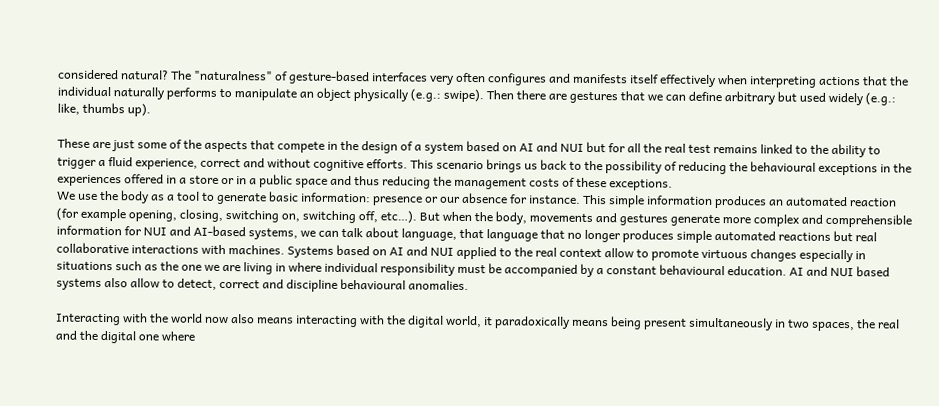considered natural? The "naturalness" of gesture-based interfaces very often configures and manifests itself effectively when interpreting actions that the individual naturally performs to manipulate an object physically (e.g.: swipe). Then there are gestures that we can define arbitrary but used widely (e.g.: like, thumbs up).

These are just some of the aspects that compete in the design of a system based on AI and NUI but for all the real test remains linked to the ability to trigger a fluid experience, correct and without cognitive efforts. This scenario brings us back to the possibility of reducing the behavioural exceptions in the experiences offered in a store or in a public space and thus reducing the management costs of these exceptions.
We use the body as a tool to generate basic information: presence or our absence for instance. This simple information produces an automated reaction (for example opening, closing, switching on, switching off, etc…). But when the body, movements and gestures generate more complex and comprehensible information for NUI and AI-based systems, we can talk about language, that language that no longer produces simple automated reactions but real collaborative interactions with machines. Systems based on AI and NUI applied to the real context allow to promote virtuous changes especially in situations such as the one we are living in where individual responsibility must be accompanied by a constant behavioural education. AI and NUI based systems also allow to detect, correct and discipline behavioural anomalies.

Interacting with the world now also means interacting with the digital world, it paradoxically means being present simultaneously in two spaces, the real and the digital one where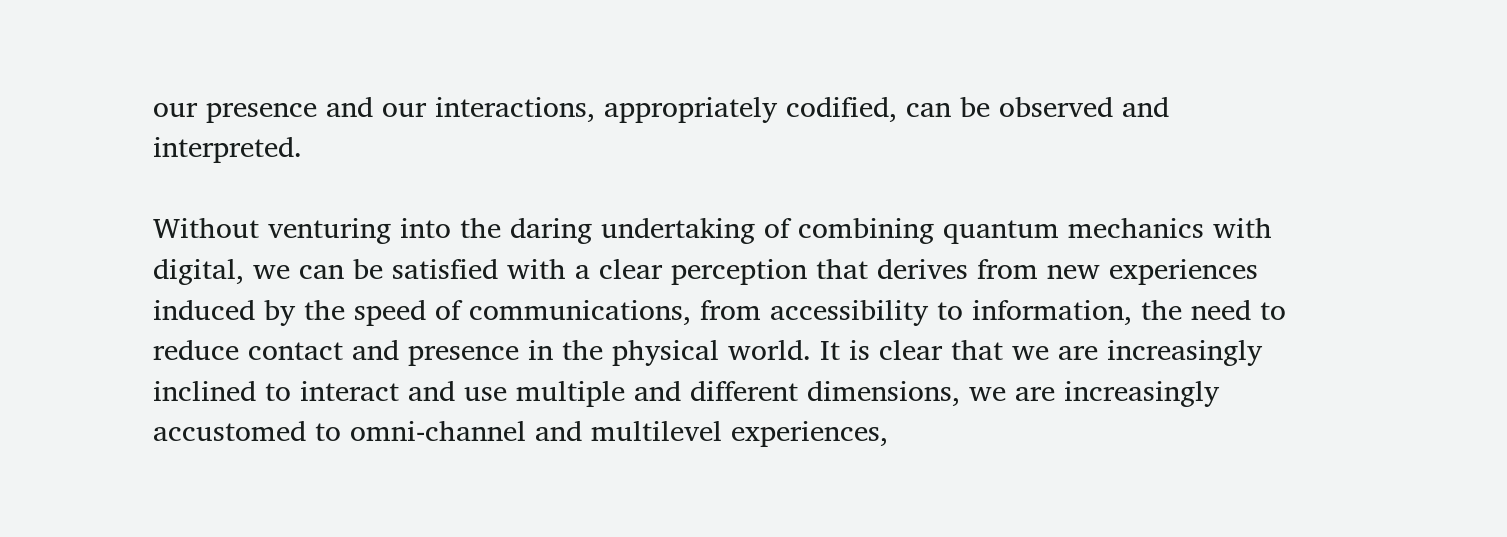our presence and our interactions, appropriately codified, can be observed and interpreted.

Without venturing into the daring undertaking of combining quantum mechanics with digital, we can be satisfied with a clear perception that derives from new experiences induced by the speed of communications, from accessibility to information, the need to reduce contact and presence in the physical world. It is clear that we are increasingly inclined to interact and use multiple and different dimensions, we are increasingly accustomed to omni-channel and multilevel experiences,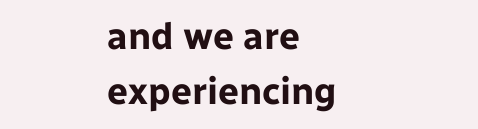and we are experiencing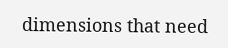dimensions that need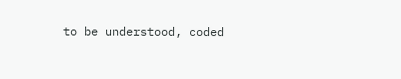to be understood, coded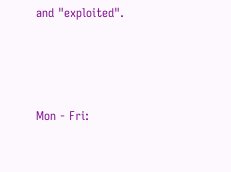and "exploited".



Mon - Fri: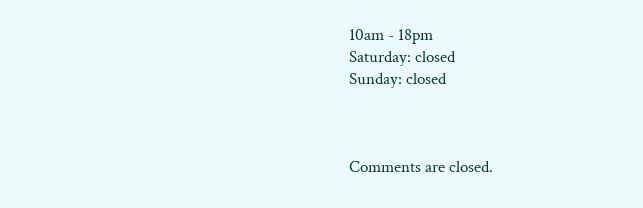10am - 18pm
Saturday: closed
Sunday: closed



Comments are closed.